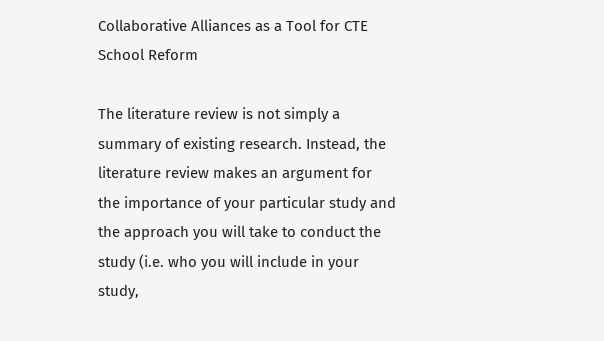Collaborative Alliances as a Tool for CTE School Reform

The literature review is not simply a summary of existing research. Instead, the literature review makes an argument for the importance of your particular study and the approach you will take to conduct the study (i.e. who you will include in your study,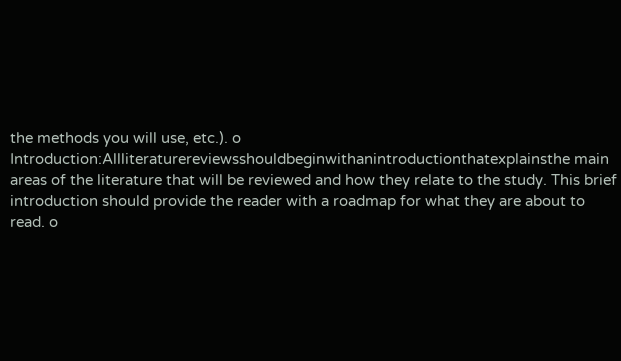the methods you will use, etc.). o Introduction:Allliteraturereviewsshouldbeginwithanintroductionthatexplainsthe main areas of the literature that will be reviewed and how they relate to the study. This brief introduction should provide the reader with a roadmap for what they are about to read. o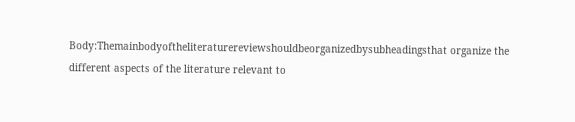Body:Themainbodyoftheliteraturereviewshouldbeorganizedbysubheadingsthat organize the different aspects of the literature relevant to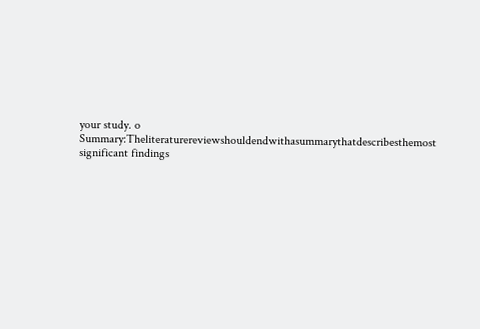your study. o Summary:Theliteraturereviewshouldendwithasummarythatdescribesthemost significant findings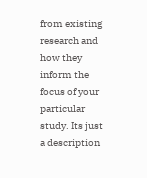from existing research and how they inform the focus of your particular study. Its just a description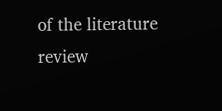of the literature review